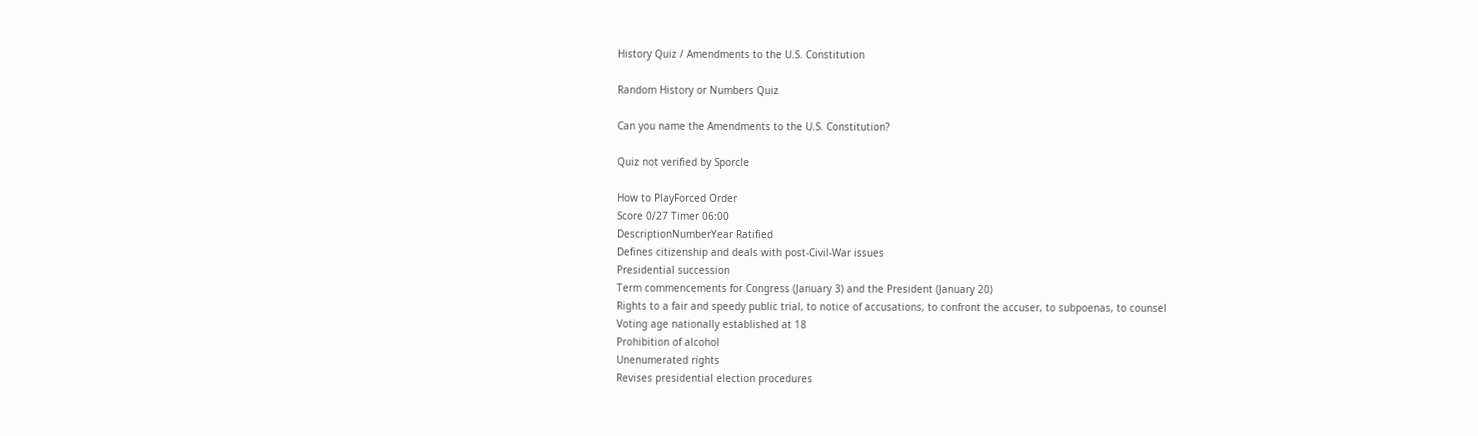History Quiz / Amendments to the U.S. Constitution

Random History or Numbers Quiz

Can you name the Amendments to the U.S. Constitution?

Quiz not verified by Sporcle

How to PlayForced Order
Score 0/27 Timer 06:00
DescriptionNumberYear Ratified
Defines citizenship and deals with post-Civil-War issues
Presidential succession
Term commencements for Congress (January 3) and the President (January 20)
Rights to a fair and speedy public trial, to notice of accusations, to confront the accuser, to subpoenas, to counsel
Voting age nationally established at 18
Prohibition of alcohol
Unenumerated rights
Revises presidential election procedures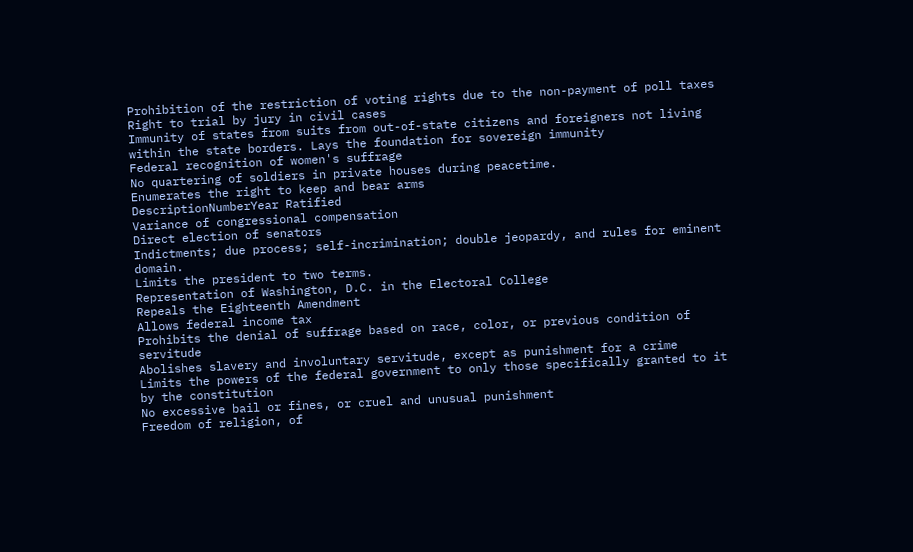Prohibition of the restriction of voting rights due to the non-payment of poll taxes
Right to trial by jury in civil cases
Immunity of states from suits from out-of-state citizens and foreigners not living within the state borders. Lays the foundation for sovereign immunity
Federal recognition of women's suffrage
No quartering of soldiers in private houses during peacetime.
Enumerates the right to keep and bear arms
DescriptionNumberYear Ratified
Variance of congressional compensation
Direct election of senators
Indictments; due process; self-incrimination; double jeopardy, and rules for eminent domain.
Limits the president to two terms.
Representation of Washington, D.C. in the Electoral College
Repeals the Eighteenth Amendment
Allows federal income tax
Prohibits the denial of suffrage based on race, color, or previous condition of servitude
Abolishes slavery and involuntary servitude, except as punishment for a crime
Limits the powers of the federal government to only those specifically granted to it by the constitution
No excessive bail or fines, or cruel and unusual punishment
Freedom of religion, of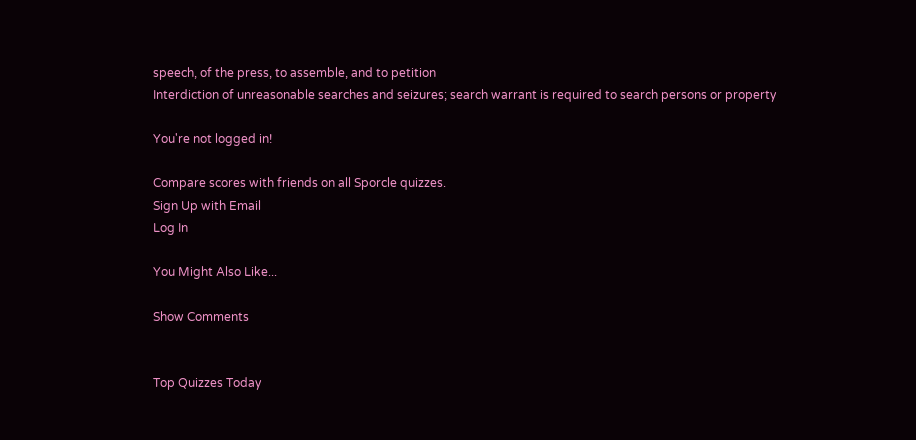speech, of the press, to assemble, and to petition
Interdiction of unreasonable searches and seizures; search warrant is required to search persons or property

You're not logged in!

Compare scores with friends on all Sporcle quizzes.
Sign Up with Email
Log In

You Might Also Like...

Show Comments


Top Quizzes Today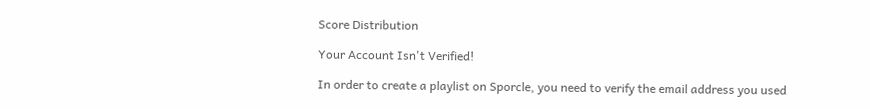Score Distribution

Your Account Isn't Verified!

In order to create a playlist on Sporcle, you need to verify the email address you used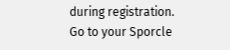during registration. Go to your Sporcle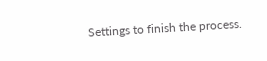Settings to finish the process.